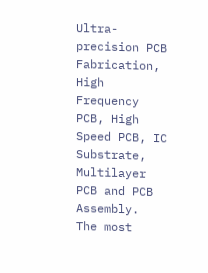Ultra-precision PCB Fabrication, High Frequency PCB, High Speed PCB, IC Substrate, Multilayer PCB and PCB Assembly.
The most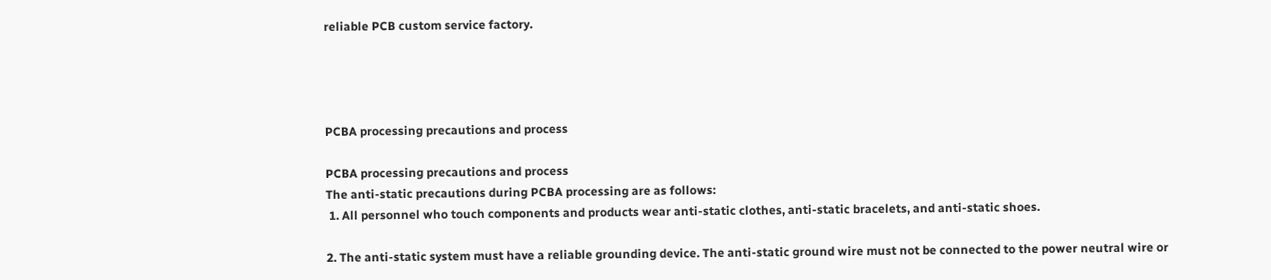reliable PCB custom service factory.




PCBA processing precautions and process

PCBA processing precautions and process
The anti-static precautions during PCBA processing are as follows:
 1. All personnel who touch components and products wear anti-static clothes, anti-static bracelets, and anti-static shoes.

2. The anti-static system must have a reliable grounding device. The anti-static ground wire must not be connected to the power neutral wire or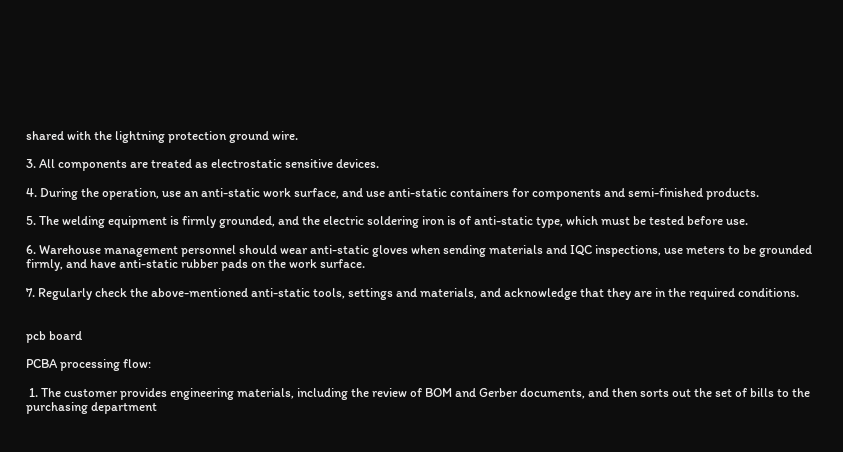shared with the lightning protection ground wire.

3. All components are treated as electrostatic sensitive devices.

4. During the operation, use an anti-static work surface, and use anti-static containers for components and semi-finished products.

5. The welding equipment is firmly grounded, and the electric soldering iron is of anti-static type, which must be tested before use.

6. Warehouse management personnel should wear anti-static gloves when sending materials and IQC inspections, use meters to be grounded firmly, and have anti-static rubber pads on the work surface.

7. Regularly check the above-mentioned anti-static tools, settings and materials, and acknowledge that they are in the required conditions.


pcb board

PCBA processing flow:

 1. The customer provides engineering materials, including the review of BOM and Gerber documents, and then sorts out the set of bills to the purchasing department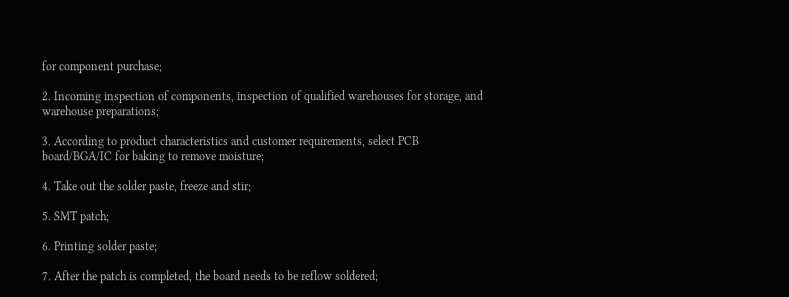for component purchase;

2. Incoming inspection of components, inspection of qualified warehouses for storage, and warehouse preparations;

3. According to product characteristics and customer requirements, select PCB board/BGA/IC for baking to remove moisture;

4. Take out the solder paste, freeze and stir;

5. SMT patch;

6. Printing solder paste;

7. After the patch is completed, the board needs to be reflow soldered;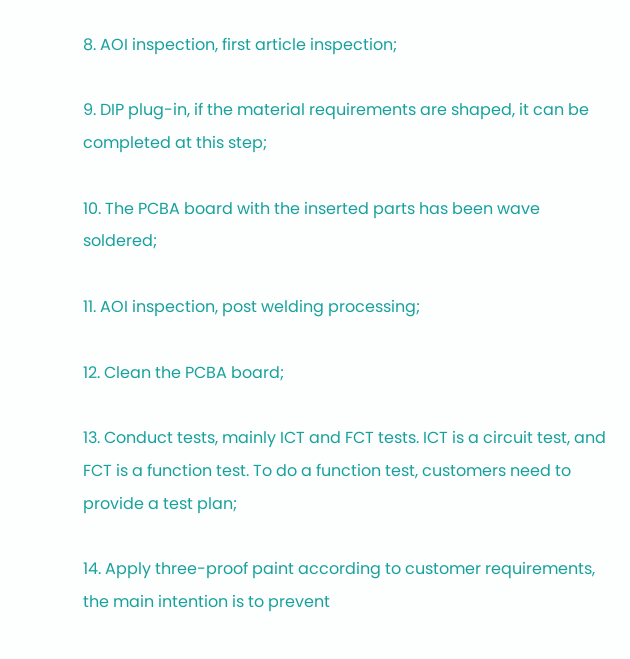8. AOI inspection, first article inspection;

9. DIP plug-in, if the material requirements are shaped, it can be completed at this step;

10. The PCBA board with the inserted parts has been wave soldered;

11. AOI inspection, post welding processing;

12. Clean the PCBA board;

13. Conduct tests, mainly ICT and FCT tests. ICT is a circuit test, and FCT is a function test. To do a function test, customers need to provide a test plan;

14. Apply three-proof paint according to customer requirements, the main intention is to prevent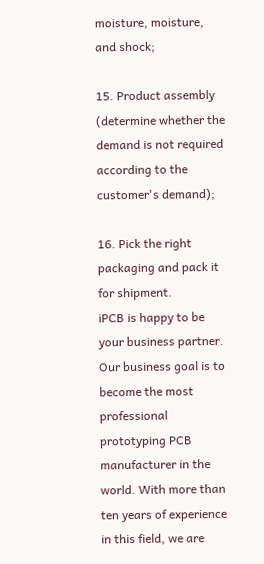moisture, moisture, and shock;

15. Product assembly (determine whether the demand is not required according to the customer's demand);

16. Pick the right packaging and pack it for shipment.
iPCB is happy to be your business partner. Our business goal is to become the most professional prototyping PCB manufacturer in the world. With more than ten years of experience in this field, we are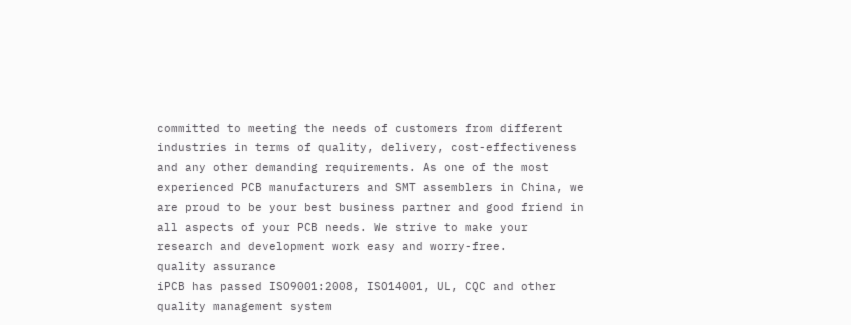committed to meeting the needs of customers from different industries in terms of quality, delivery, cost-effectiveness and any other demanding requirements. As one of the most experienced PCB manufacturers and SMT assemblers in China, we are proud to be your best business partner and good friend in all aspects of your PCB needs. We strive to make your research and development work easy and worry-free.
quality assurance
iPCB has passed ISO9001:2008, ISO14001, UL, CQC and other quality management system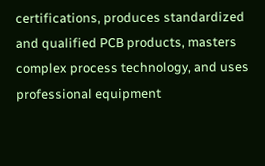certifications, produces standardized and qualified PCB products, masters complex process technology, and uses professional equipment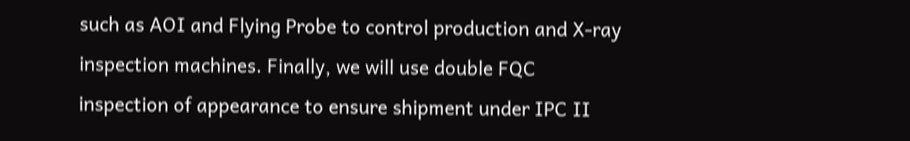such as AOI and Flying Probe to control production and X-ray inspection machines. Finally, we will use double FQC inspection of appearance to ensure shipment under IPC II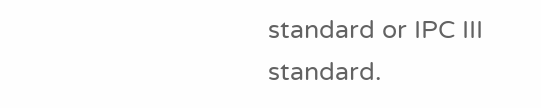standard or IPC III standard.